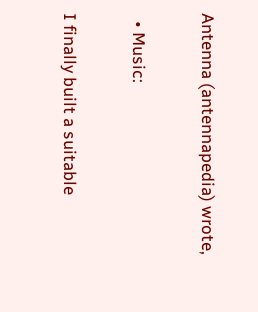Antenna (antennapedia) wrote,

  • Music:

I finally built a suitable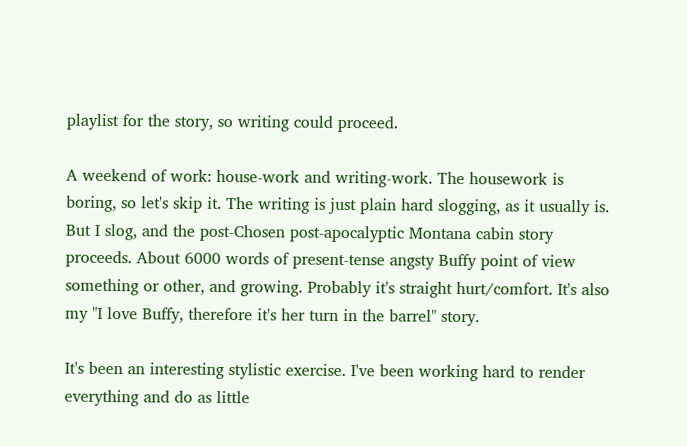playlist for the story, so writing could proceed.

A weekend of work: house-work and writing-work. The housework is boring, so let's skip it. The writing is just plain hard slogging, as it usually is. But I slog, and the post-Chosen post-apocalyptic Montana cabin story proceeds. About 6000 words of present-tense angsty Buffy point of view something or other, and growing. Probably it's straight hurt/comfort. It's also my "I love Buffy, therefore it's her turn in the barrel" story.

It's been an interesting stylistic exercise. I've been working hard to render everything and do as little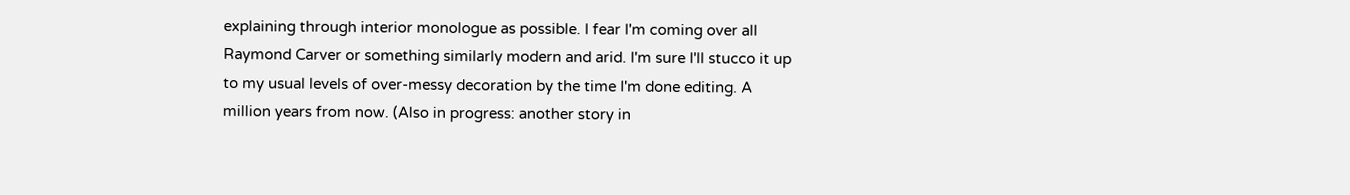explaining through interior monologue as possible. I fear I'm coming over all Raymond Carver or something similarly modern and arid. I'm sure I'll stucco it up to my usual levels of over-messy decoration by the time I'm done editing. A million years from now. (Also in progress: another story in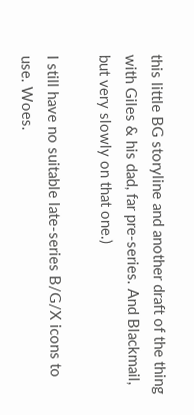this little BG storyline and another draft of the thing with Giles & his dad, far pre-series. And Blackmail, but very slowly on that one.)

I still have no suitable late-series B/G/X icons to use. Woes.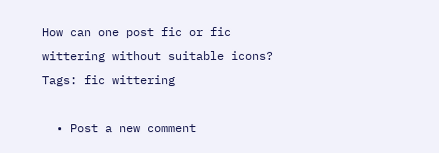How can one post fic or fic wittering without suitable icons?
Tags: fic wittering

  • Post a new comment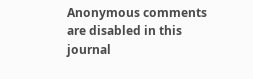Anonymous comments are disabled in this journal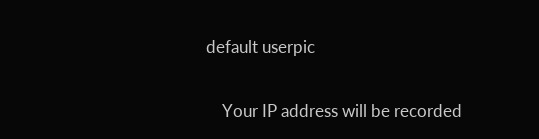default userpic

    Your IP address will be recorded